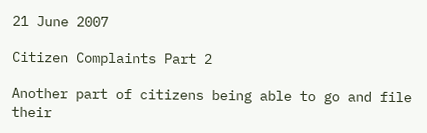21 June 2007

Citizen Complaints Part 2

Another part of citizens being able to go and file their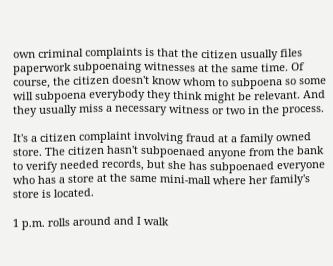own criminal complaints is that the citizen usually files paperwork subpoenaing witnesses at the same time. Of course, the citizen doesn't know whom to subpoena so some will subpoena everybody they think might be relevant. And they usually miss a necessary witness or two in the process.

It's a citizen complaint involving fraud at a family owned store. The citizen hasn't subpoenaed anyone from the bank to verify needed records, but she has subpoenaed everyone who has a store at the same mini-mall where her family's store is located.

1 p.m. rolls around and I walk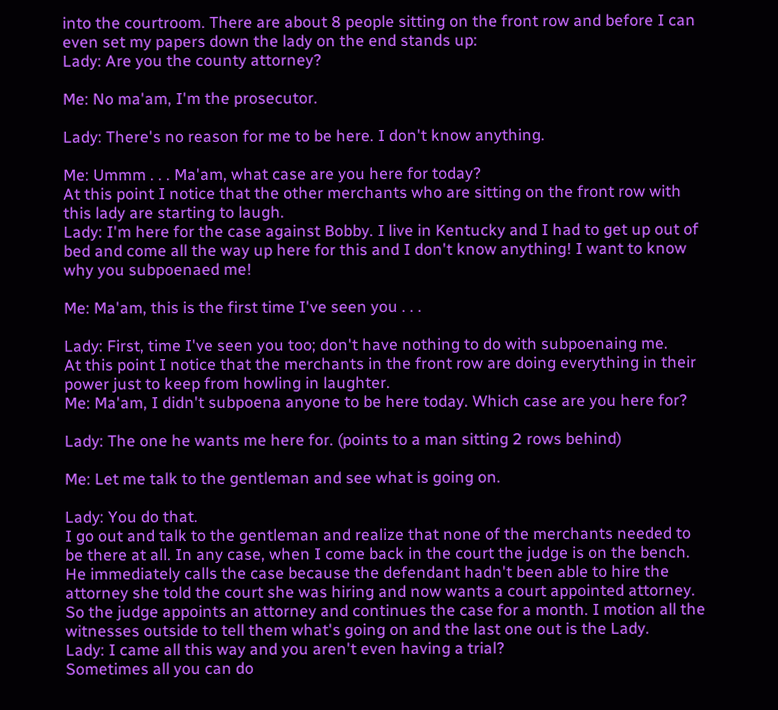into the courtroom. There are about 8 people sitting on the front row and before I can even set my papers down the lady on the end stands up:
Lady: Are you the county attorney?

Me: No ma'am, I'm the prosecutor.

Lady: There's no reason for me to be here. I don't know anything.

Me: Ummm . . . Ma'am, what case are you here for today?
At this point I notice that the other merchants who are sitting on the front row with this lady are starting to laugh.
Lady: I'm here for the case against Bobby. I live in Kentucky and I had to get up out of bed and come all the way up here for this and I don't know anything! I want to know why you subpoenaed me!

Me: Ma'am, this is the first time I've seen you . . .

Lady: First, time I've seen you too; don't have nothing to do with subpoenaing me.
At this point I notice that the merchants in the front row are doing everything in their power just to keep from howling in laughter.
Me: Ma'am, I didn't subpoena anyone to be here today. Which case are you here for?

Lady: The one he wants me here for. (points to a man sitting 2 rows behind)

Me: Let me talk to the gentleman and see what is going on.

Lady: You do that.
I go out and talk to the gentleman and realize that none of the merchants needed to be there at all. In any case, when I come back in the court the judge is on the bench. He immediately calls the case because the defendant hadn't been able to hire the attorney she told the court she was hiring and now wants a court appointed attorney. So the judge appoints an attorney and continues the case for a month. I motion all the witnesses outside to tell them what's going on and the last one out is the Lady.
Lady: I came all this way and you aren't even having a trial?
Sometimes all you can do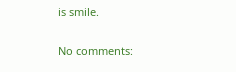is smile.

No comments: